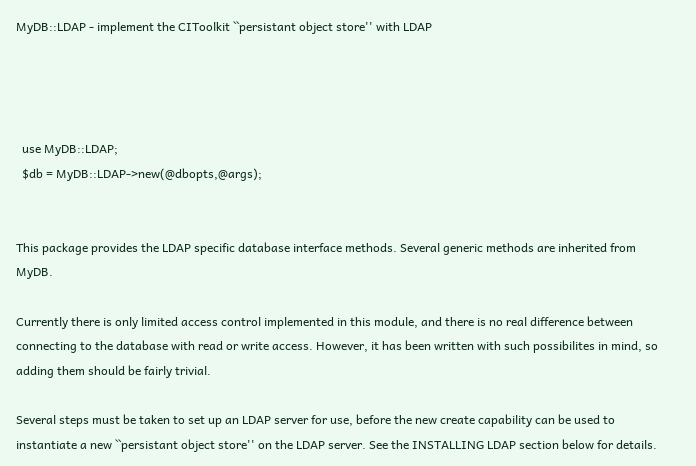MyDB::LDAP - implement the CIToolkit ``persistant object store'' with LDAP




  use MyDB::LDAP;
  $db = MyDB::LDAP->new(@dbopts,@args);


This package provides the LDAP specific database interface methods. Several generic methods are inherited from MyDB.

Currently there is only limited access control implemented in this module, and there is no real difference between connecting to the database with read or write access. However, it has been written with such possibilites in mind, so adding them should be fairly trivial.

Several steps must be taken to set up an LDAP server for use, before the new create capability can be used to instantiate a new ``persistant object store'' on the LDAP server. See the INSTALLING LDAP section below for details.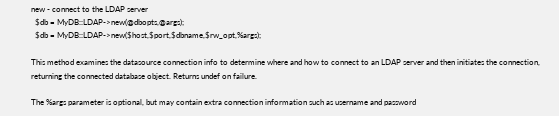new - connect to the LDAP server
  $db = MyDB::LDAP->new(@dbopts,@args);
  $db = MyDB::LDAP->new($host,$port,$dbname,$rw_opt,%args);

This method examines the datasource connection info to determine where and how to connect to an LDAP server and then initiates the connection, returning the connected database object. Returns undef on failure.

The %args parameter is optional, but may contain extra connection information such as username and password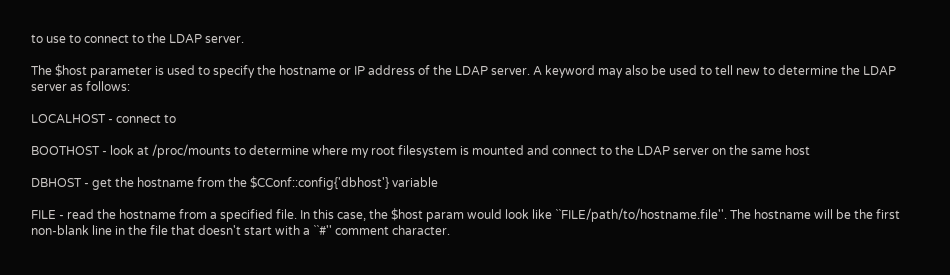to use to connect to the LDAP server.

The $host parameter is used to specify the hostname or IP address of the LDAP server. A keyword may also be used to tell new to determine the LDAP server as follows:

LOCALHOST - connect to

BOOTHOST - look at /proc/mounts to determine where my root filesystem is mounted and connect to the LDAP server on the same host

DBHOST - get the hostname from the $CConf::config{'dbhost'} variable

FILE - read the hostname from a specified file. In this case, the $host param would look like ``FILE/path/to/hostname.file''. The hostname will be the first non-blank line in the file that doesn't start with a ``#'' comment character.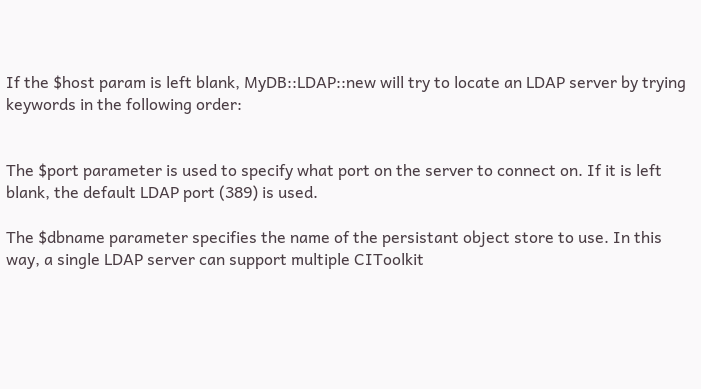If the $host param is left blank, MyDB::LDAP::new will try to locate an LDAP server by trying keywords in the following order:


The $port parameter is used to specify what port on the server to connect on. If it is left blank, the default LDAP port (389) is used.

The $dbname parameter specifies the name of the persistant object store to use. In this way, a single LDAP server can support multiple CIToolkit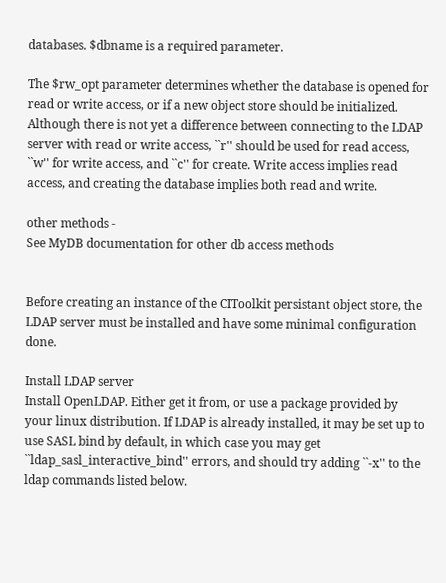databases. $dbname is a required parameter.

The $rw_opt parameter determines whether the database is opened for read or write access, or if a new object store should be initialized. Although there is not yet a difference between connecting to the LDAP server with read or write access, ``r'' should be used for read access, ``w'' for write access, and ``c'' for create. Write access implies read access, and creating the database implies both read and write.

other methods -
See MyDB documentation for other db access methods


Before creating an instance of the CIToolkit persistant object store, the LDAP server must be installed and have some minimal configuration done.

Install LDAP server
Install OpenLDAP. Either get it from, or use a package provided by your linux distribution. If LDAP is already installed, it may be set up to use SASL bind by default, in which case you may get ``ldap_sasl_interactive_bind'' errors, and should try adding ``-x'' to the ldap commands listed below.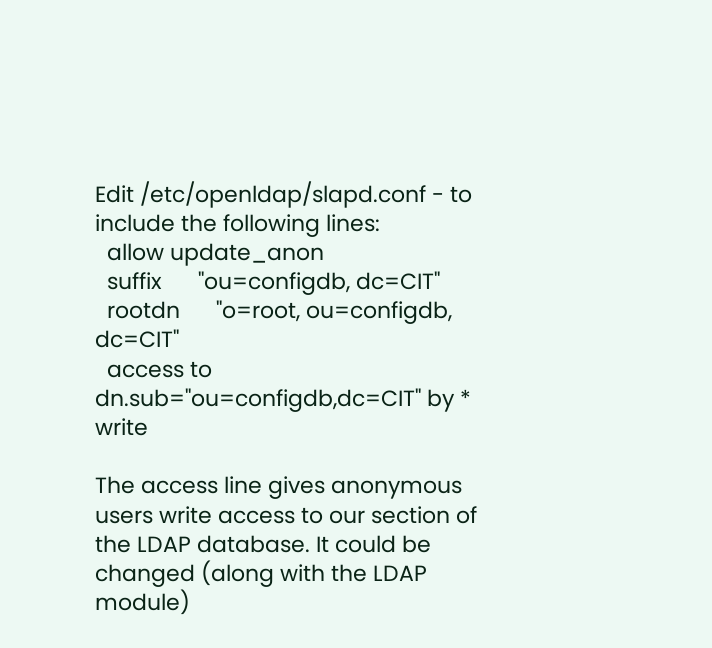Edit /etc/openldap/slapd.conf - to include the following lines:
  allow update_anon
  suffix      "ou=configdb, dc=CIT"
  rootdn      "o=root, ou=configdb, dc=CIT"
  access to dn.sub="ou=configdb,dc=CIT" by * write

The access line gives anonymous users write access to our section of the LDAP database. It could be changed (along with the LDAP module)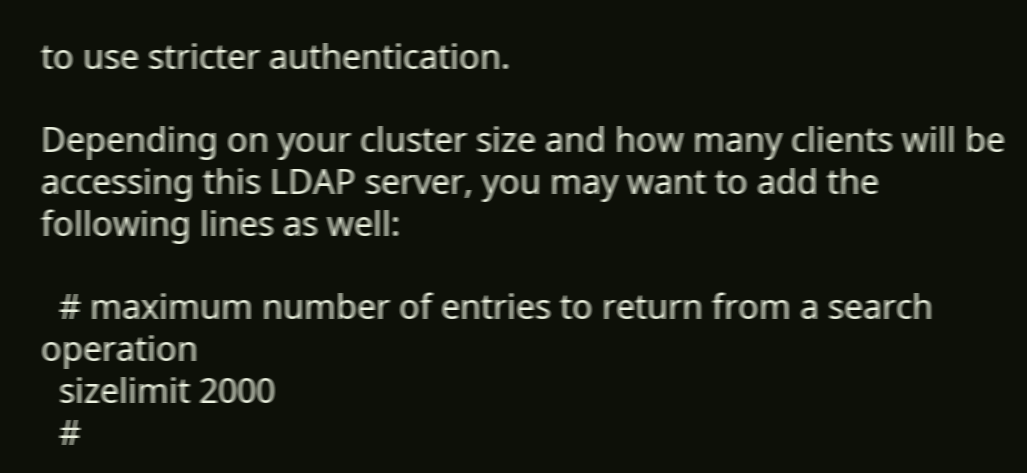to use stricter authentication.

Depending on your cluster size and how many clients will be accessing this LDAP server, you may want to add the following lines as well:

  # maximum number of entries to return from a search operation
  sizelimit 2000
  #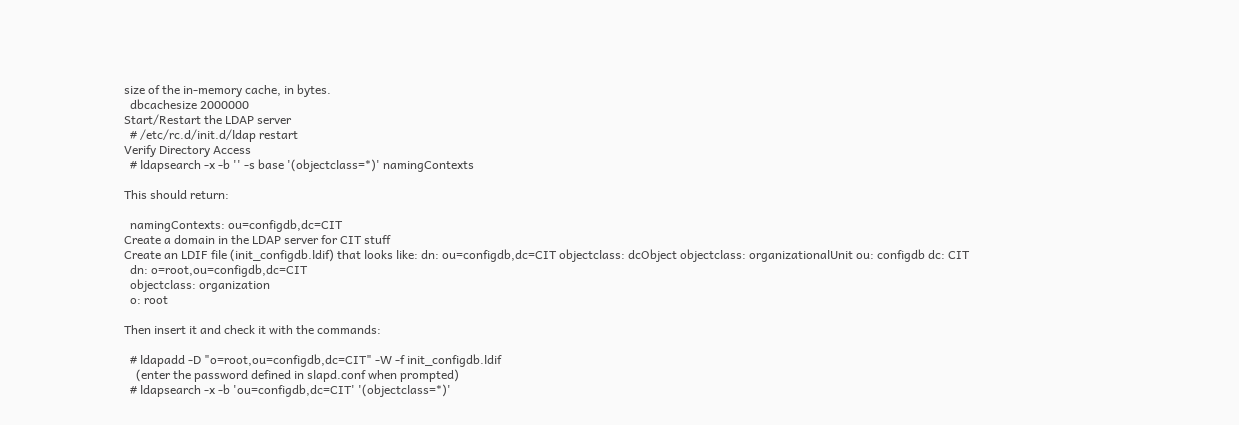size of the in-memory cache, in bytes.
  dbcachesize 2000000
Start/Restart the LDAP server
  # /etc/rc.d/init.d/ldap restart
Verify Directory Access
  # ldapsearch -x -b '' -s base '(objectclass=*)' namingContexts

This should return:

  namingContexts: ou=configdb,dc=CIT
Create a domain in the LDAP server for CIT stuff
Create an LDIF file (init_configdb.ldif) that looks like: dn: ou=configdb,dc=CIT objectclass: dcObject objectclass: organizationalUnit ou: configdb dc: CIT
  dn: o=root,ou=configdb,dc=CIT
  objectclass: organization
  o: root

Then insert it and check it with the commands:

  # ldapadd -D "o=root,ou=configdb,dc=CIT" -W -f init_configdb.ldif
    (enter the password defined in slapd.conf when prompted)
  # ldapsearch -x -b 'ou=configdb,dc=CIT' '(objectclass=*)'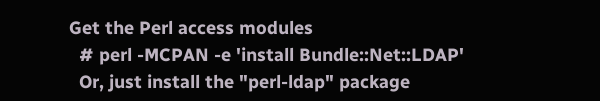Get the Perl access modules
  # perl -MCPAN -e 'install Bundle::Net::LDAP'
  Or, just install the "perl-ldap" package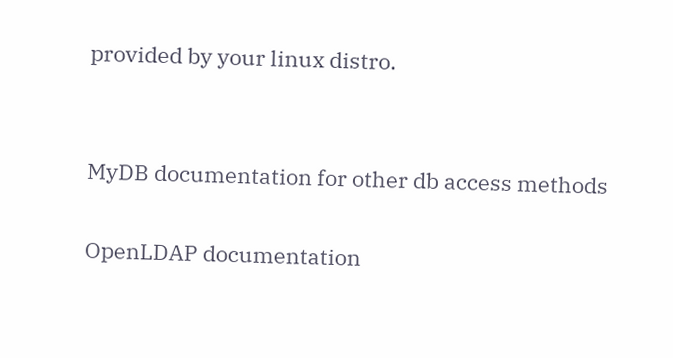provided by your linux distro.


MyDB documentation for other db access methods

OpenLDAP documentation